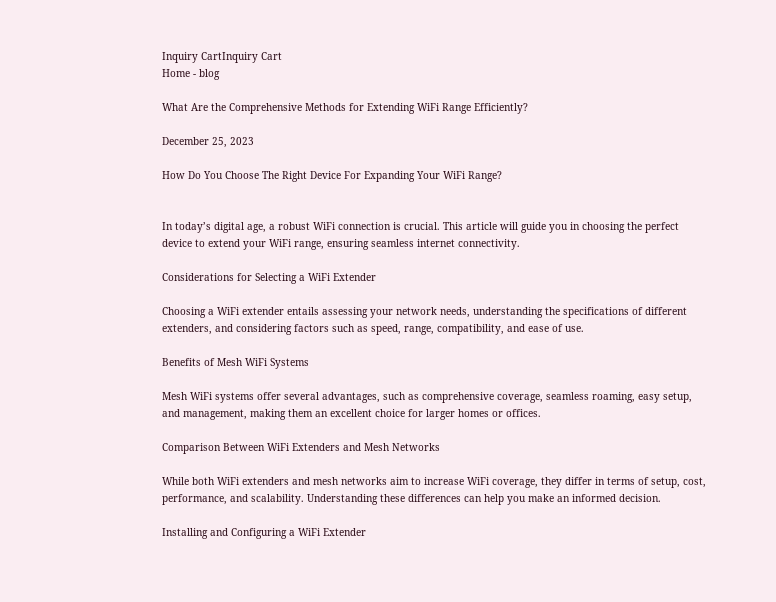Inquiry CartInquiry Cart
Home - blog

What Are the Comprehensive Methods for Extending WiFi Range Efficiently?

December 25, 2023

How Do You Choose The Right Device For Expanding Your WiFi Range?


In today’s digital age, a robust WiFi connection is crucial. This article will guide you in choosing the perfect device to extend your WiFi range, ensuring seamless internet connectivity.

Considerations for Selecting a WiFi Extender

Choosing a WiFi extender entails assessing your network needs, understanding the specifications of different extenders, and considering factors such as speed, range, compatibility, and ease of use.

Benefits of Mesh WiFi Systems

Mesh WiFi systems offer several advantages, such as comprehensive coverage, seamless roaming, easy setup, and management, making them an excellent choice for larger homes or offices.

Comparison Between WiFi Extenders and Mesh Networks

While both WiFi extenders and mesh networks aim to increase WiFi coverage, they differ in terms of setup, cost, performance, and scalability. Understanding these differences can help you make an informed decision.

Installing and Configuring a WiFi Extender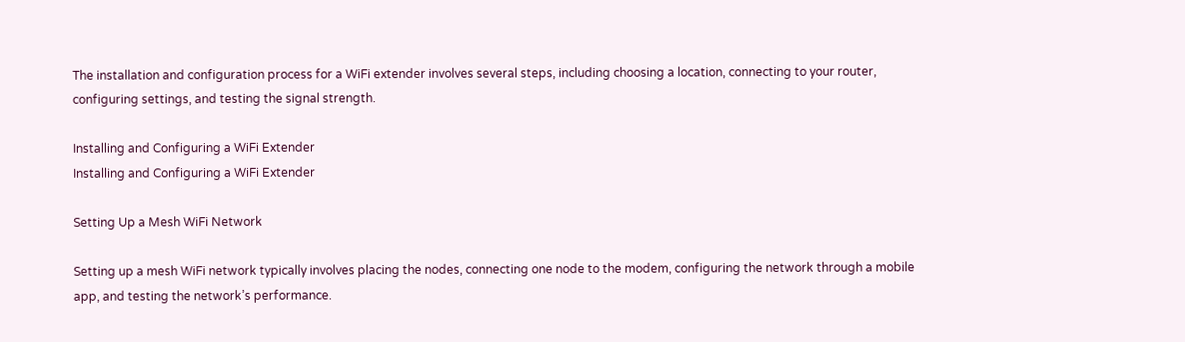The installation and configuration process for a WiFi extender involves several steps, including choosing a location, connecting to your router, configuring settings, and testing the signal strength.

Installing and Configuring a WiFi Extender
Installing and Configuring a WiFi Extender

Setting Up a Mesh WiFi Network

Setting up a mesh WiFi network typically involves placing the nodes, connecting one node to the modem, configuring the network through a mobile app, and testing the network’s performance.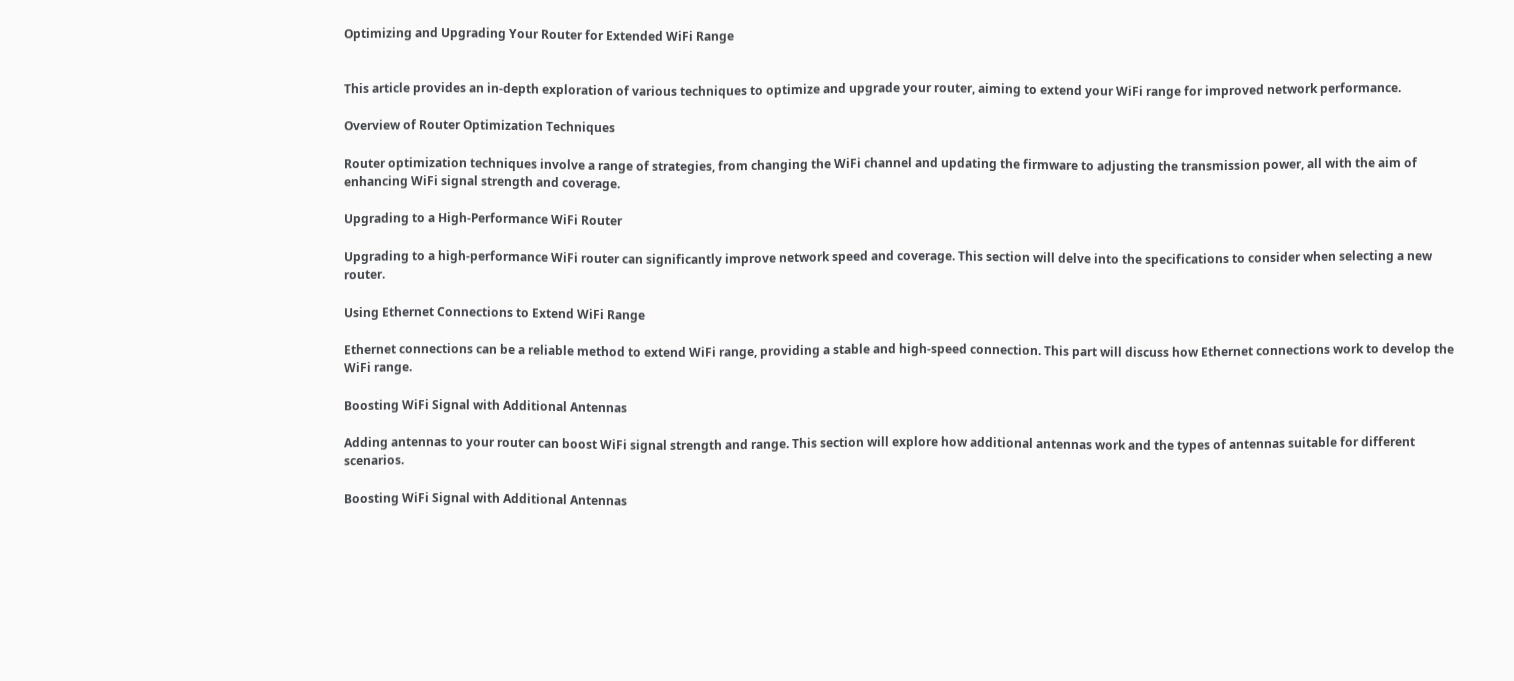Optimizing and Upgrading Your Router for Extended WiFi Range


This article provides an in-depth exploration of various techniques to optimize and upgrade your router, aiming to extend your WiFi range for improved network performance.

Overview of Router Optimization Techniques

Router optimization techniques involve a range of strategies, from changing the WiFi channel and updating the firmware to adjusting the transmission power, all with the aim of enhancing WiFi signal strength and coverage.

Upgrading to a High-Performance WiFi Router

Upgrading to a high-performance WiFi router can significantly improve network speed and coverage. This section will delve into the specifications to consider when selecting a new router.

Using Ethernet Connections to Extend WiFi Range

Ethernet connections can be a reliable method to extend WiFi range, providing a stable and high-speed connection. This part will discuss how Ethernet connections work to develop the WiFi range.

Boosting WiFi Signal with Additional Antennas

Adding antennas to your router can boost WiFi signal strength and range. This section will explore how additional antennas work and the types of antennas suitable for different scenarios.

Boosting WiFi Signal with Additional Antennas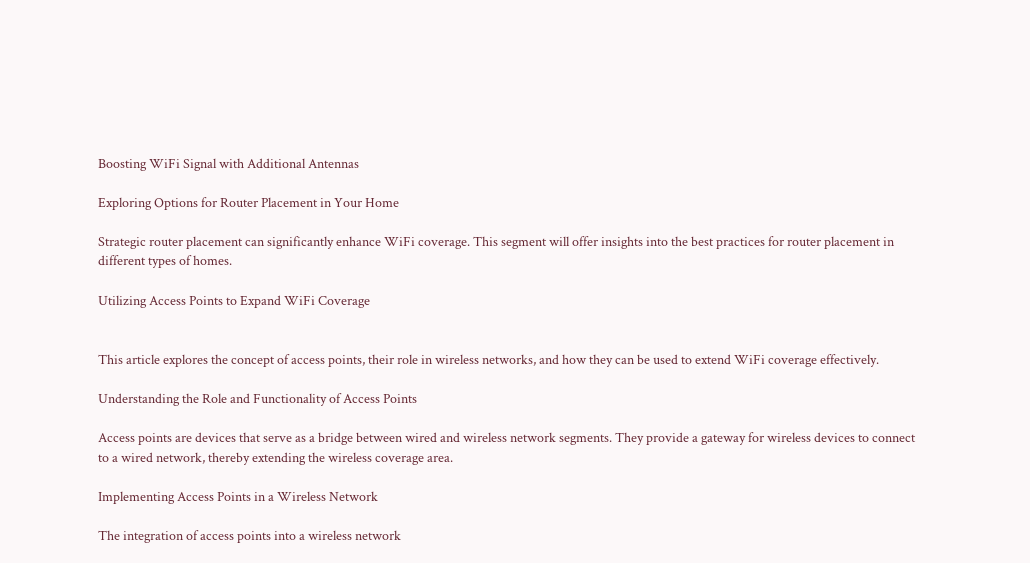Boosting WiFi Signal with Additional Antennas

Exploring Options for Router Placement in Your Home

Strategic router placement can significantly enhance WiFi coverage. This segment will offer insights into the best practices for router placement in different types of homes.

Utilizing Access Points to Expand WiFi Coverage


This article explores the concept of access points, their role in wireless networks, and how they can be used to extend WiFi coverage effectively.

Understanding the Role and Functionality of Access Points

Access points are devices that serve as a bridge between wired and wireless network segments. They provide a gateway for wireless devices to connect to a wired network, thereby extending the wireless coverage area.

Implementing Access Points in a Wireless Network

The integration of access points into a wireless network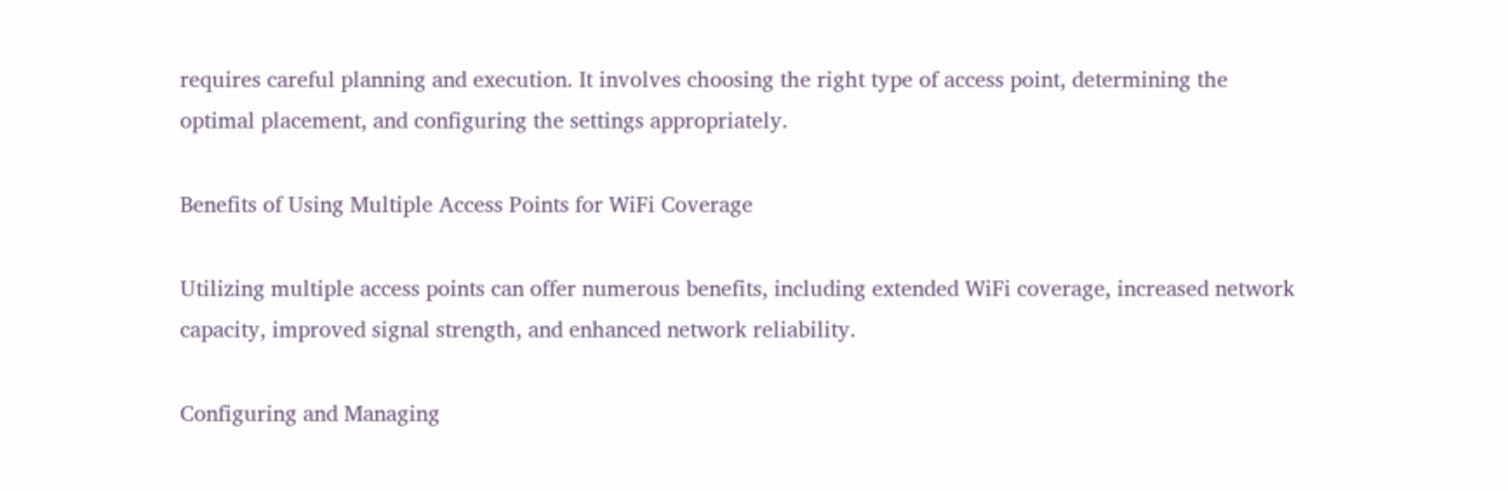requires careful planning and execution. It involves choosing the right type of access point, determining the optimal placement, and configuring the settings appropriately.

Benefits of Using Multiple Access Points for WiFi Coverage

Utilizing multiple access points can offer numerous benefits, including extended WiFi coverage, increased network capacity, improved signal strength, and enhanced network reliability.

Configuring and Managing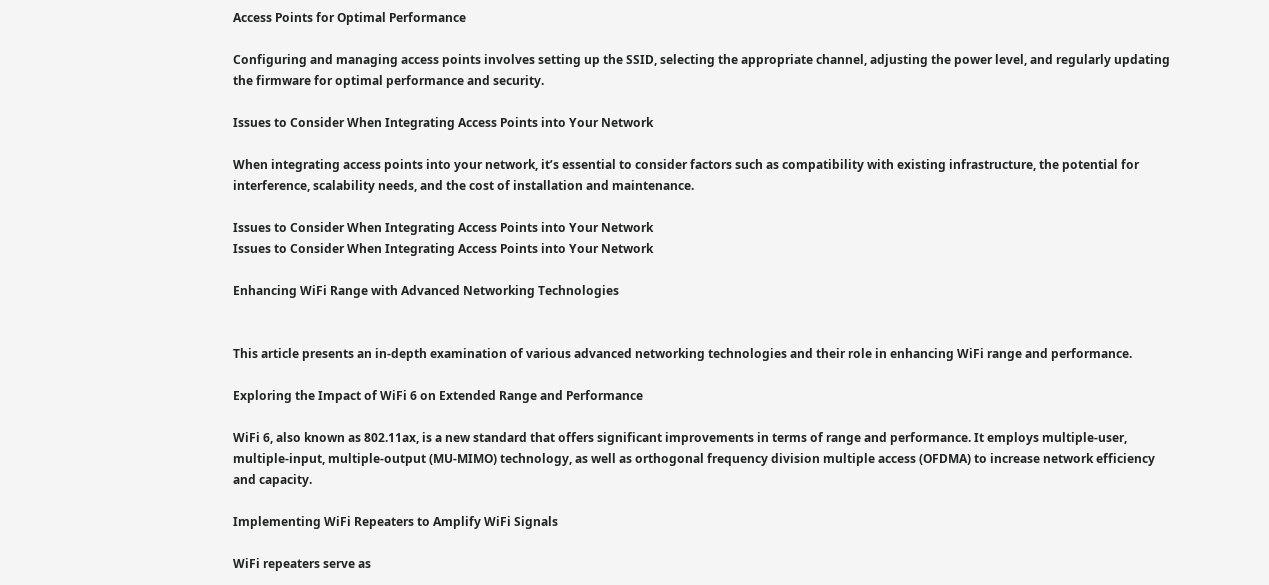Access Points for Optimal Performance

Configuring and managing access points involves setting up the SSID, selecting the appropriate channel, adjusting the power level, and regularly updating the firmware for optimal performance and security.

Issues to Consider When Integrating Access Points into Your Network

When integrating access points into your network, it’s essential to consider factors such as compatibility with existing infrastructure, the potential for interference, scalability needs, and the cost of installation and maintenance.

Issues to Consider When Integrating Access Points into Your Network
Issues to Consider When Integrating Access Points into Your Network

Enhancing WiFi Range with Advanced Networking Technologies


This article presents an in-depth examination of various advanced networking technologies and their role in enhancing WiFi range and performance.

Exploring the Impact of WiFi 6 on Extended Range and Performance

WiFi 6, also known as 802.11ax, is a new standard that offers significant improvements in terms of range and performance. It employs multiple-user, multiple-input, multiple-output (MU-MIMO) technology, as well as orthogonal frequency division multiple access (OFDMA) to increase network efficiency and capacity.

Implementing WiFi Repeaters to Amplify WiFi Signals

WiFi repeaters serve as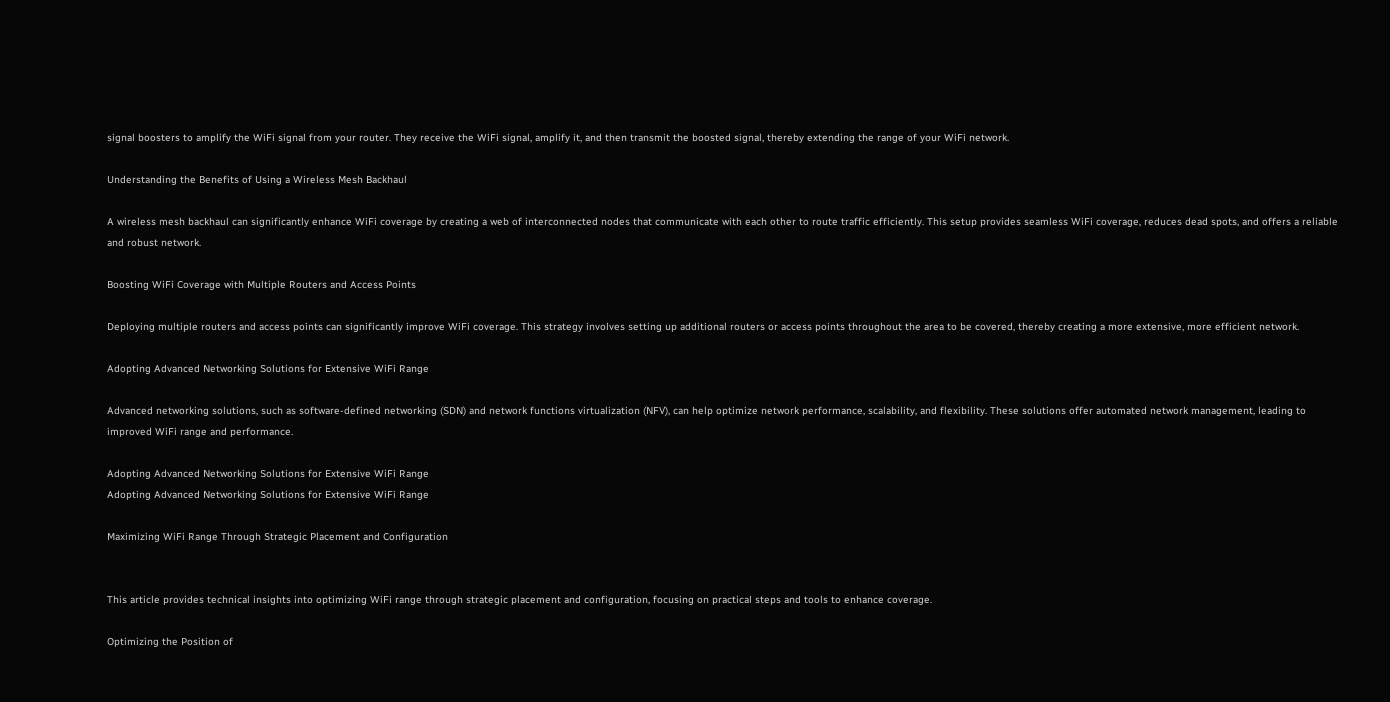signal boosters to amplify the WiFi signal from your router. They receive the WiFi signal, amplify it, and then transmit the boosted signal, thereby extending the range of your WiFi network.

Understanding the Benefits of Using a Wireless Mesh Backhaul

A wireless mesh backhaul can significantly enhance WiFi coverage by creating a web of interconnected nodes that communicate with each other to route traffic efficiently. This setup provides seamless WiFi coverage, reduces dead spots, and offers a reliable and robust network.

Boosting WiFi Coverage with Multiple Routers and Access Points

Deploying multiple routers and access points can significantly improve WiFi coverage. This strategy involves setting up additional routers or access points throughout the area to be covered, thereby creating a more extensive, more efficient network.

Adopting Advanced Networking Solutions for Extensive WiFi Range

Advanced networking solutions, such as software-defined networking (SDN) and network functions virtualization (NFV), can help optimize network performance, scalability, and flexibility. These solutions offer automated network management, leading to improved WiFi range and performance.

Adopting Advanced Networking Solutions for Extensive WiFi Range
Adopting Advanced Networking Solutions for Extensive WiFi Range

Maximizing WiFi Range Through Strategic Placement and Configuration


This article provides technical insights into optimizing WiFi range through strategic placement and configuration, focusing on practical steps and tools to enhance coverage.

Optimizing the Position of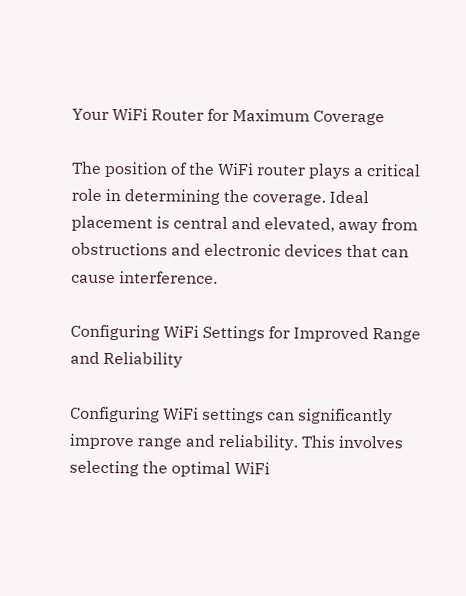Your WiFi Router for Maximum Coverage

The position of the WiFi router plays a critical role in determining the coverage. Ideal placement is central and elevated, away from obstructions and electronic devices that can cause interference.

Configuring WiFi Settings for Improved Range and Reliability

Configuring WiFi settings can significantly improve range and reliability. This involves selecting the optimal WiFi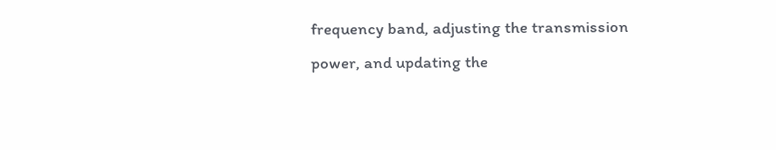frequency band, adjusting the transmission power, and updating the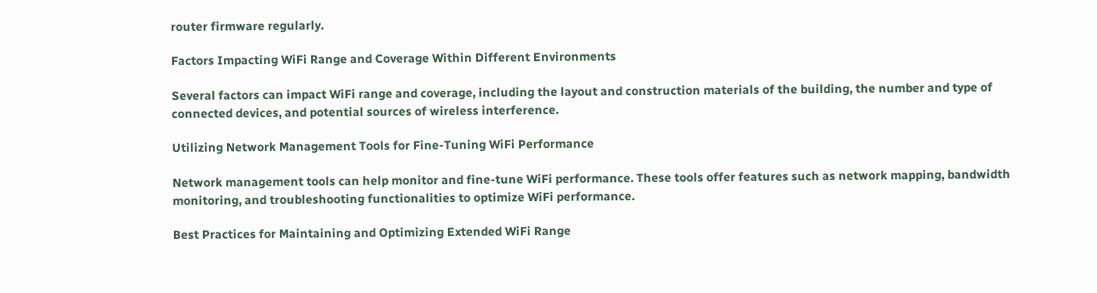router firmware regularly.

Factors Impacting WiFi Range and Coverage Within Different Environments

Several factors can impact WiFi range and coverage, including the layout and construction materials of the building, the number and type of connected devices, and potential sources of wireless interference.

Utilizing Network Management Tools for Fine-Tuning WiFi Performance

Network management tools can help monitor and fine-tune WiFi performance. These tools offer features such as network mapping, bandwidth monitoring, and troubleshooting functionalities to optimize WiFi performance.

Best Practices for Maintaining and Optimizing Extended WiFi Range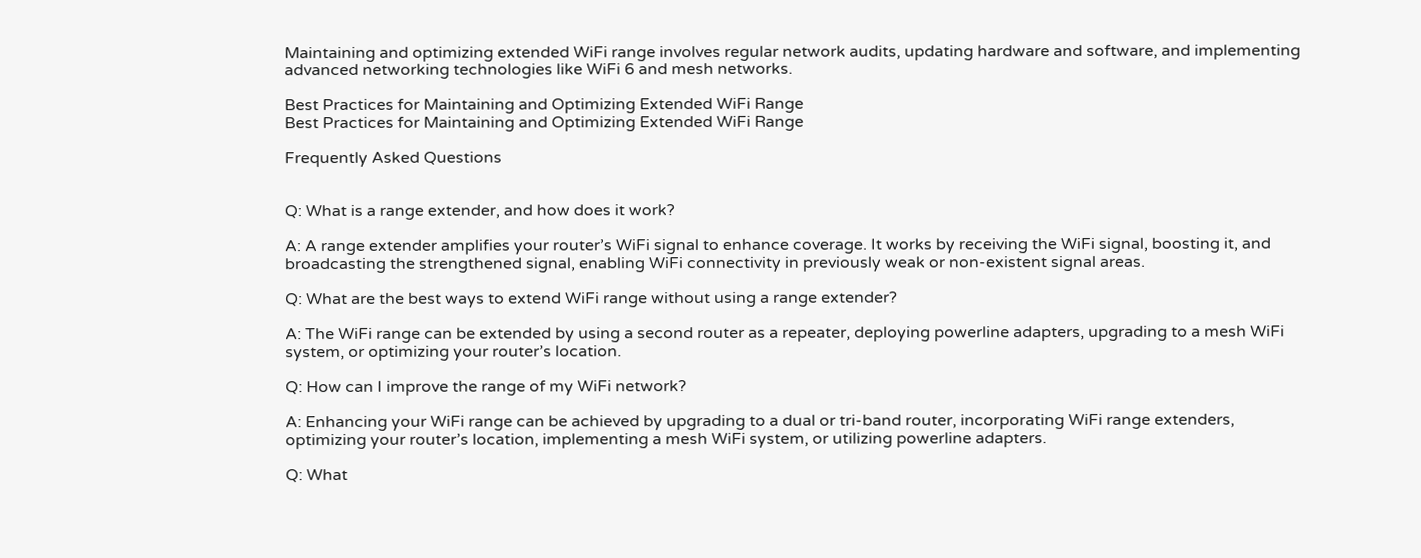Maintaining and optimizing extended WiFi range involves regular network audits, updating hardware and software, and implementing advanced networking technologies like WiFi 6 and mesh networks.

Best Practices for Maintaining and Optimizing Extended WiFi Range
Best Practices for Maintaining and Optimizing Extended WiFi Range

Frequently Asked Questions


Q: What is a range extender, and how does it work?

A: A range extender amplifies your router’s WiFi signal to enhance coverage. It works by receiving the WiFi signal, boosting it, and broadcasting the strengthened signal, enabling WiFi connectivity in previously weak or non-existent signal areas.

Q: What are the best ways to extend WiFi range without using a range extender?

A: The WiFi range can be extended by using a second router as a repeater, deploying powerline adapters, upgrading to a mesh WiFi system, or optimizing your router’s location.

Q: How can I improve the range of my WiFi network?

A: Enhancing your WiFi range can be achieved by upgrading to a dual or tri-band router, incorporating WiFi range extenders, optimizing your router’s location, implementing a mesh WiFi system, or utilizing powerline adapters.

Q: What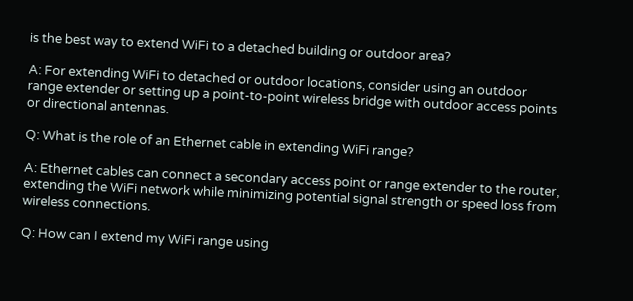is the best way to extend WiFi to a detached building or outdoor area?

A: For extending WiFi to detached or outdoor locations, consider using an outdoor range extender or setting up a point-to-point wireless bridge with outdoor access points or directional antennas.

Q: What is the role of an Ethernet cable in extending WiFi range?

A: Ethernet cables can connect a secondary access point or range extender to the router, extending the WiFi network while minimizing potential signal strength or speed loss from wireless connections.

Q: How can I extend my WiFi range using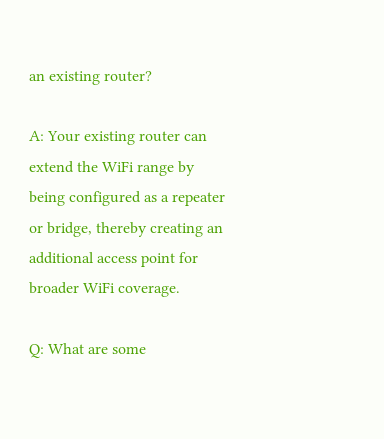an existing router?

A: Your existing router can extend the WiFi range by being configured as a repeater or bridge, thereby creating an additional access point for broader WiFi coverage.

Q: What are some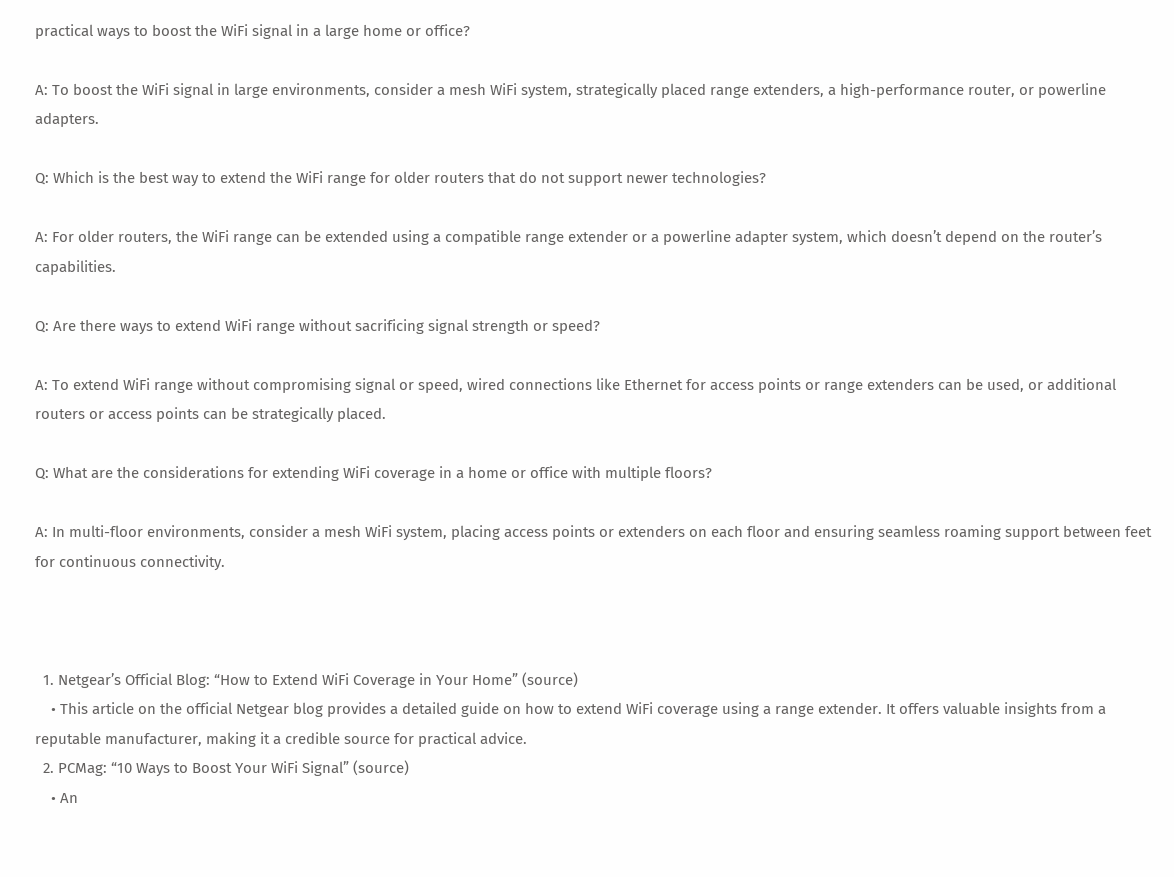practical ways to boost the WiFi signal in a large home or office?

A: To boost the WiFi signal in large environments, consider a mesh WiFi system, strategically placed range extenders, a high-performance router, or powerline adapters.

Q: Which is the best way to extend the WiFi range for older routers that do not support newer technologies?

A: For older routers, the WiFi range can be extended using a compatible range extender or a powerline adapter system, which doesn’t depend on the router’s capabilities.

Q: Are there ways to extend WiFi range without sacrificing signal strength or speed?

A: To extend WiFi range without compromising signal or speed, wired connections like Ethernet for access points or range extenders can be used, or additional routers or access points can be strategically placed.

Q: What are the considerations for extending WiFi coverage in a home or office with multiple floors?

A: In multi-floor environments, consider a mesh WiFi system, placing access points or extenders on each floor and ensuring seamless roaming support between feet for continuous connectivity.



  1. Netgear’s Official Blog: “How to Extend WiFi Coverage in Your Home” (source)
    • This article on the official Netgear blog provides a detailed guide on how to extend WiFi coverage using a range extender. It offers valuable insights from a reputable manufacturer, making it a credible source for practical advice.
  2. PCMag: “10 Ways to Boost Your WiFi Signal” (source)
    • An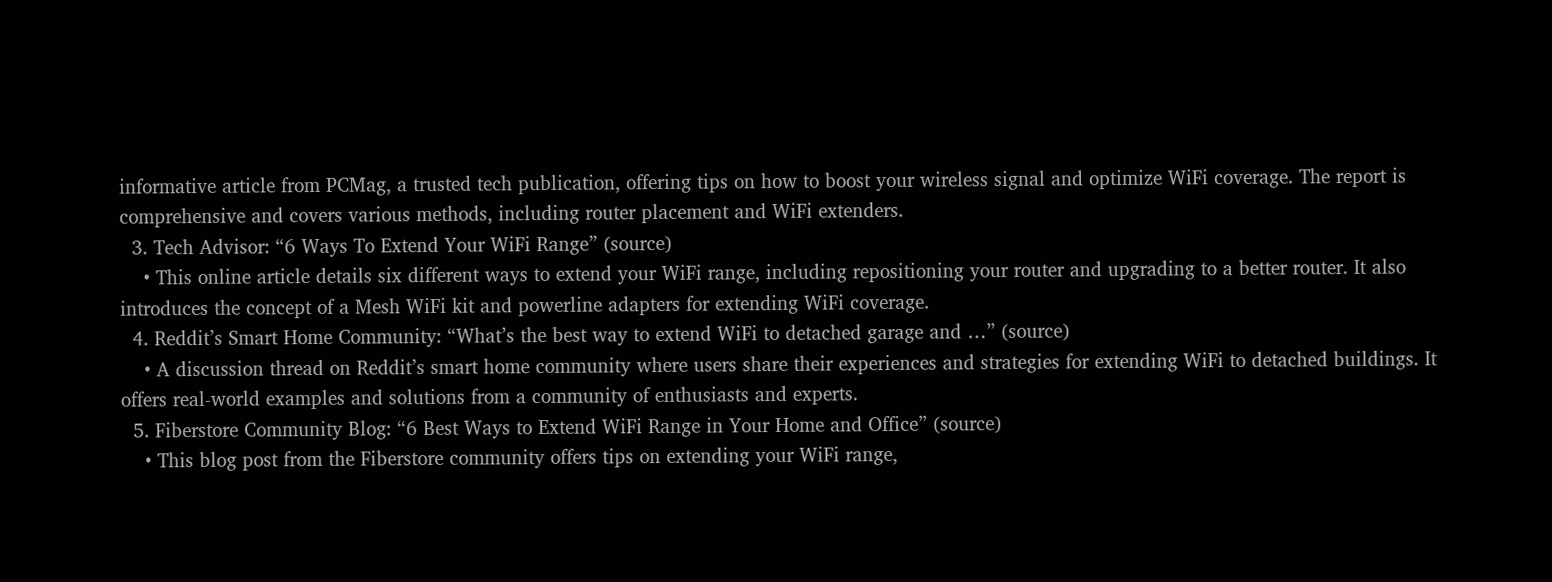informative article from PCMag, a trusted tech publication, offering tips on how to boost your wireless signal and optimize WiFi coverage. The report is comprehensive and covers various methods, including router placement and WiFi extenders.
  3. Tech Advisor: “6 Ways To Extend Your WiFi Range” (source)
    • This online article details six different ways to extend your WiFi range, including repositioning your router and upgrading to a better router. It also introduces the concept of a Mesh WiFi kit and powerline adapters for extending WiFi coverage.
  4. Reddit’s Smart Home Community: “What’s the best way to extend WiFi to detached garage and …” (source)
    • A discussion thread on Reddit’s smart home community where users share their experiences and strategies for extending WiFi to detached buildings. It offers real-world examples and solutions from a community of enthusiasts and experts.
  5. Fiberstore Community Blog: “6 Best Ways to Extend WiFi Range in Your Home and Office” (source)
    • This blog post from the Fiberstore community offers tips on extending your WiFi range,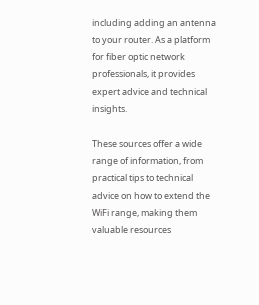including adding an antenna to your router. As a platform for fiber optic network professionals, it provides expert advice and technical insights.

These sources offer a wide range of information, from practical tips to technical advice on how to extend the WiFi range, making them valuable resources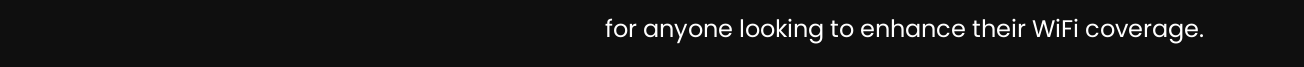for anyone looking to enhance their WiFi coverage.